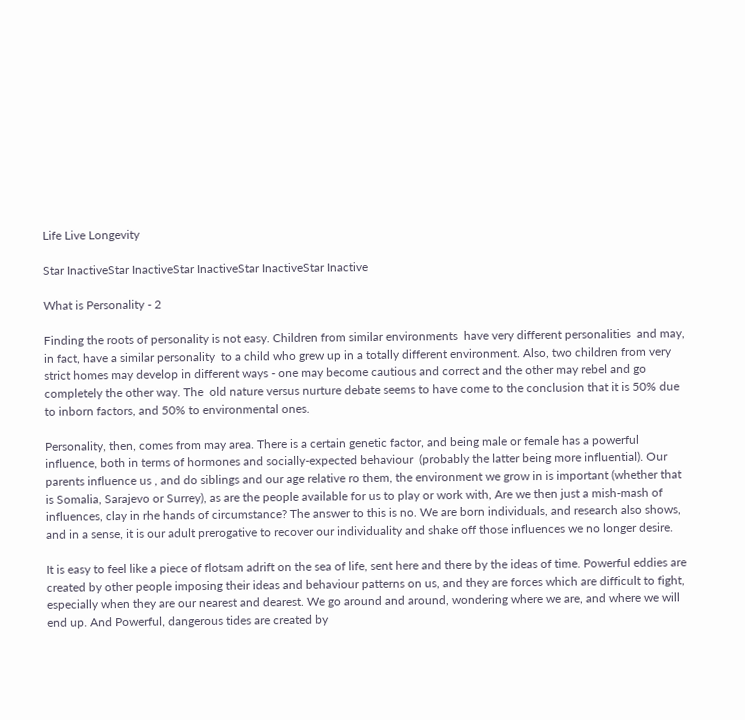Life Live Longevity

Star InactiveStar InactiveStar InactiveStar InactiveStar Inactive

What is Personality - 2

Finding the roots of personality is not easy. Children from similar environments  have very different personalities  and may, in fact, have a similar personality  to a child who grew up in a totally different environment. Also, two children from very strict homes may develop in different ways - one may become cautious and correct and the other may rebel and go completely the other way. The  old nature versus nurture debate seems to have come to the conclusion that it is 50% due to inborn factors, and 50% to environmental ones.

Personality, then, comes from may area. There is a certain genetic factor, and being male or female has a powerful influence, both in terms of hormones and socially-expected behaviour  (probably the latter being more influential). Our parents influence us , and do siblings and our age relative ro them, the environment we grow in is important (whether that is Somalia, Sarajevo or Surrey), as are the people available for us to play or work with, Are we then just a mish-mash of influences, clay in rhe hands of circumstance? The answer to this is no. We are born individuals, and research also shows, and in a sense, it is our adult prerogative to recover our individuality and shake off those influences we no longer desire.

It is easy to feel like a piece of flotsam adrift on the sea of life, sent here and there by the ideas of time. Powerful eddies are created by other people imposing their ideas and behaviour patterns on us, and they are forces which are difficult to fight, especially when they are our nearest and dearest. We go around and around, wondering where we are, and where we will end up. And Powerful, dangerous tides are created by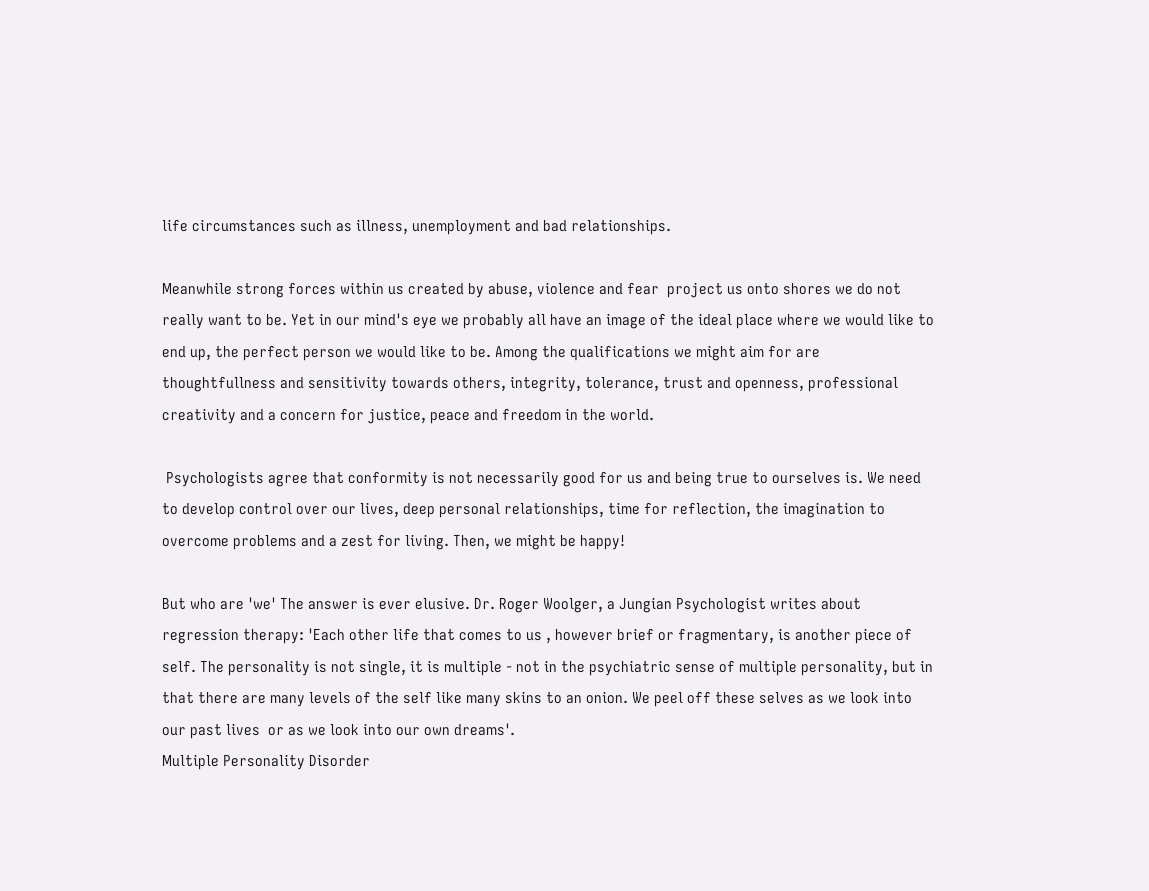life circumstances such as illness, unemployment and bad relationships.

Meanwhile strong forces within us created by abuse, violence and fear  project us onto shores we do not really want to be. Yet in our mind's eye we probably all have an image of the ideal place where we would like to end up, the perfect person we would like to be. Among the qualifications we might aim for are thoughtfullness and sensitivity towards others, integrity, tolerance, trust and openness, professional creativity and a concern for justice, peace and freedom in the world.

 Psychologists agree that conformity is not necessarily good for us and being true to ourselves is. We need to develop control over our lives, deep personal relationships, time for reflection, the imagination to overcome problems and a zest for living. Then, we might be happy!

But who are 'we' The answer is ever elusive. Dr. Roger Woolger, a Jungian Psychologist writes about regression therapy: 'Each other life that comes to us , however brief or fragmentary, is another piece of self. The personality is not single, it is multiple - not in the psychiatric sense of multiple personality, but in that there are many levels of the self like many skins to an onion. We peel off these selves as we look into our past lives  or as we look into our own dreams'.
Multiple Personality Disorder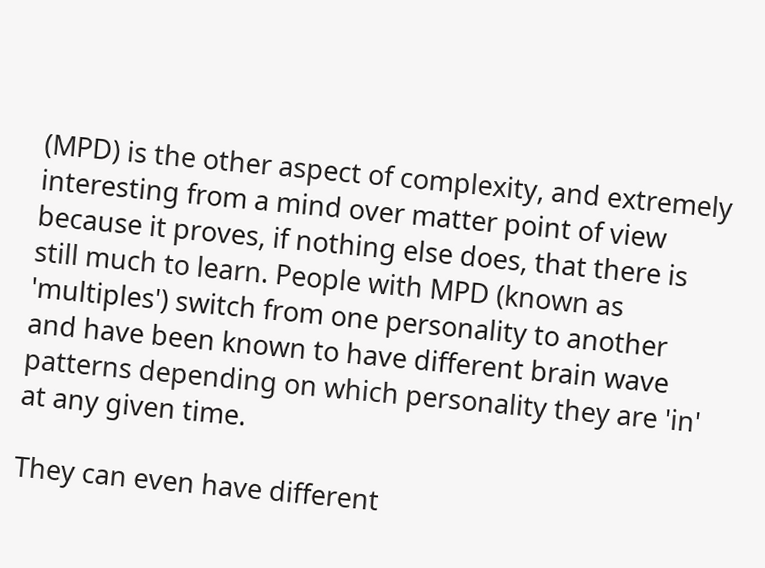(MPD) is the other aspect of complexity, and extremely interesting from a mind over matter point of view  because it proves, if nothing else does, that there is still much to learn. People with MPD (known as 'multiples') switch from one personality to another and have been known to have different brain wave patterns depending on which personality they are 'in' at any given time.

They can even have different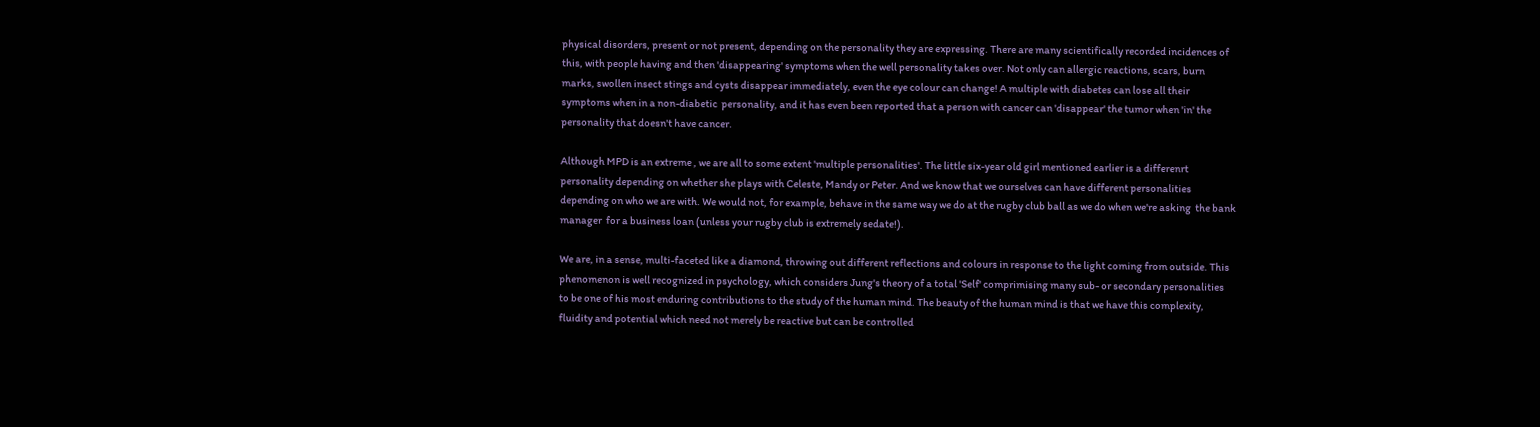physical disorders, present or not present, depending on the personality they are expressing. There are many scientifically recorded incidences of this, with people having and then 'disappearing' symptoms when the well personality takes over. Not only can allergic reactions, scars, burn marks, swollen insect stings and cysts disappear immediately, even the eye colour can change! A multiple with diabetes can lose all their symptoms when in a non-diabetic  personality, and it has even been reported that a person with cancer can 'disappear' the tumor when 'in' the personality that doesn't have cancer.

Although MPD is an extreme , we are all to some extent 'multiple personalities'. The little six-year old girl mentioned earlier is a differenrt personality depending on whether she plays with Celeste, Mandy or Peter. And we know that we ourselves can have different personalities depending on who we are with. We would not, for example, behave in the same way we do at the rugby club ball as we do when we're asking  the bank manager  for a business loan (unless your rugby club is extremely sedate!).

We are, in a sense, multi-faceted like a diamond, throwing out different reflections and colours in response to the light coming from outside. This phenomenon is well recognized in psychology, which considers Jung's theory of a total 'Self' comprimising many sub- or secondary personalities to be one of his most enduring contributions to the study of the human mind. The beauty of the human mind is that we have this complexity, fluidity and potential which need not merely be reactive but can be controlled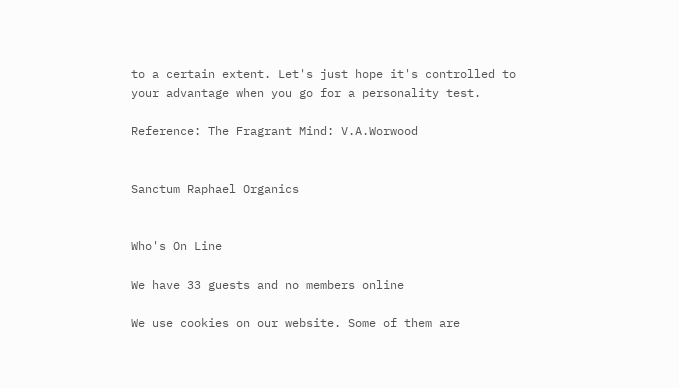to a certain extent. Let's just hope it's controlled to your advantage when you go for a personality test.

Reference: The Fragrant Mind: V.A.Worwood


Sanctum Raphael Organics


Who's On Line

We have 33 guests and no members online

We use cookies on our website. Some of them are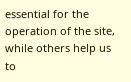essential for the operation of the site, while others help us to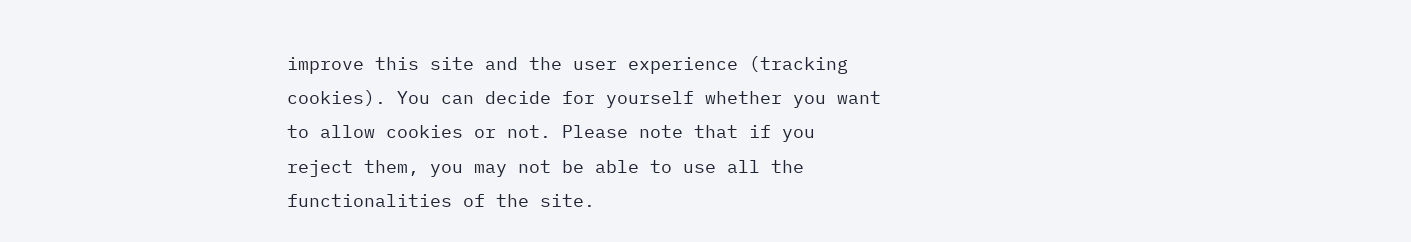improve this site and the user experience (tracking cookies). You can decide for yourself whether you want to allow cookies or not. Please note that if you reject them, you may not be able to use all the functionalities of the site.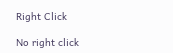Right Click

No right click